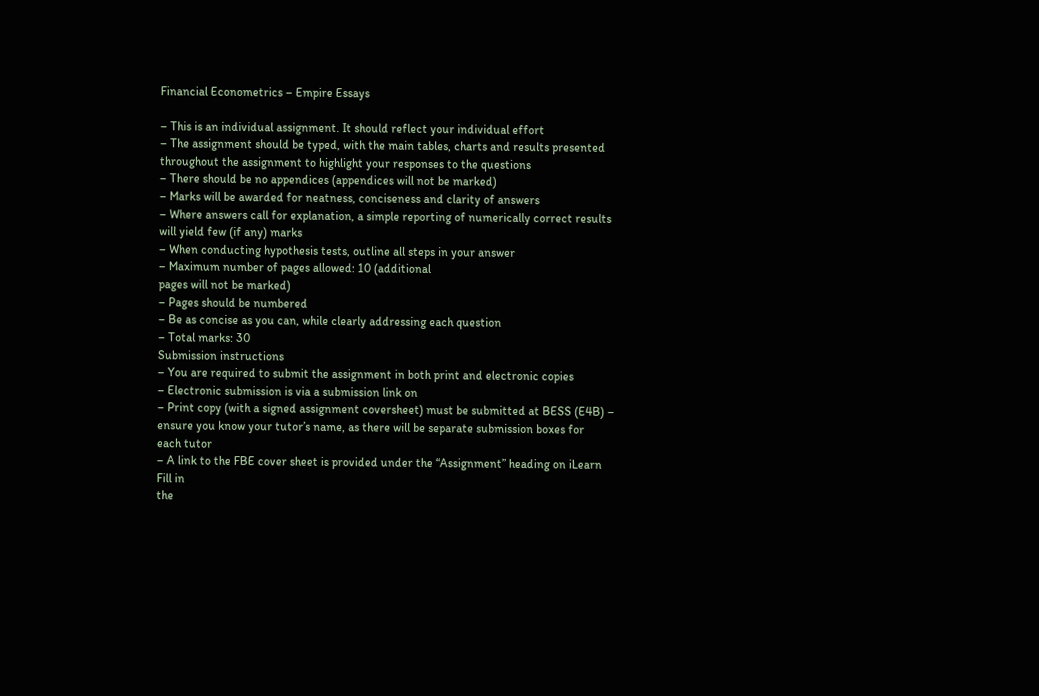Financial Econometrics – Empire Essays

– This is an individual assignment. It should reflect your individual effort
– The assignment should be typed, with the main tables, charts and results presented
throughout the assignment to highlight your responses to the questions
– There should be no appendices (appendices will not be marked)
– Marks will be awarded for neatness, conciseness and clarity of answers
– Where answers call for explanation, a simple reporting of numerically correct results
will yield few (if any) marks
– When conducting hypothesis tests, outline all steps in your answer
– Maximum number of pages allowed: 10 (additional
pages will not be marked)
– Pages should be numbered
– Be as concise as you can, while clearly addressing each question
– Total marks: 30
Submission instructions
– You are required to submit the assignment in both print and electronic copies
– Electronic submission is via a submission link on
– Print copy (with a signed assignment coversheet) must be submitted at BESS (E4B) –
ensure you know your tutor’s name, as there will be separate submission boxes for
each tutor
– A link to the FBE cover sheet is provided under the “Assignment” heading on iLearn
Fill in
the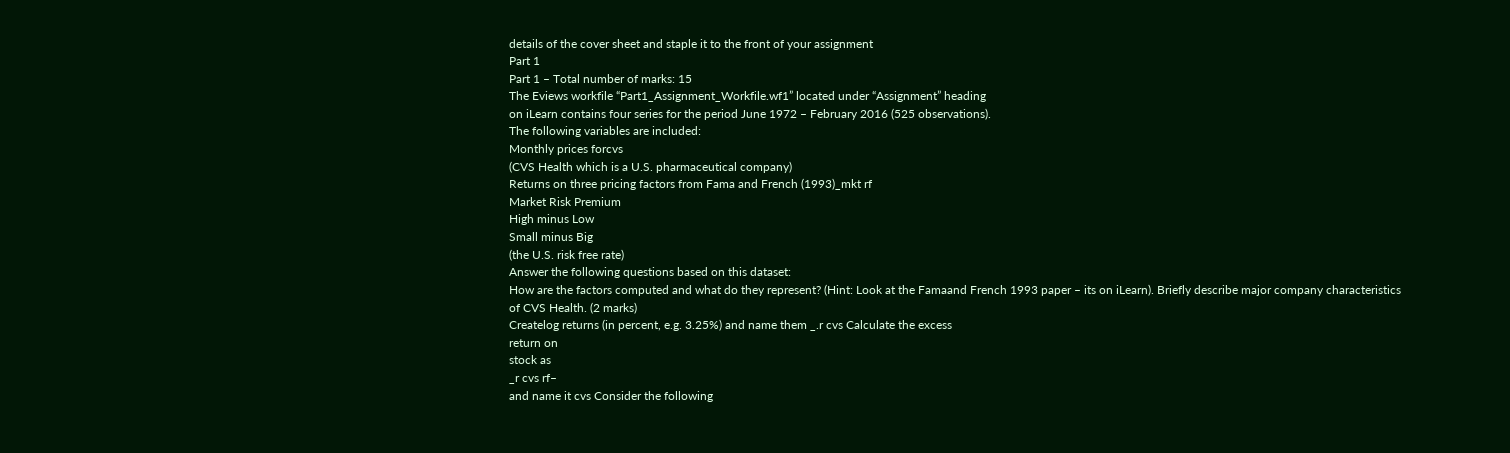details of the cover sheet and staple it to the front of your assignment
Part 1
Part 1 – Total number of marks: 15
The Eviews workfile “Part1_Assignment_Workfile.wf1” located under “Assignment” heading
on iLearn contains four series for the period June 1972 – February 2016 (525 observations).
The following variables are included:
Monthly prices forcvs
(CVS Health which is a U.S. pharmaceutical company)
Returns on three pricing factors from Fama and French (1993)_mkt rf
Market Risk Premium
High minus Low
Small minus Big
(the U.S. risk free rate)
Answer the following questions based on this dataset:
How are the factors computed and what do they represent? (Hint: Look at the Famaand French 1993 paper – its on iLearn). Briefly describe major company characteristics
of CVS Health. (2 marks)
Createlog returns (in percent, e.g. 3.25%) and name them _.r cvs Calculate the excess
return on
stock as
_r cvs rf–
and name it cvs Consider the following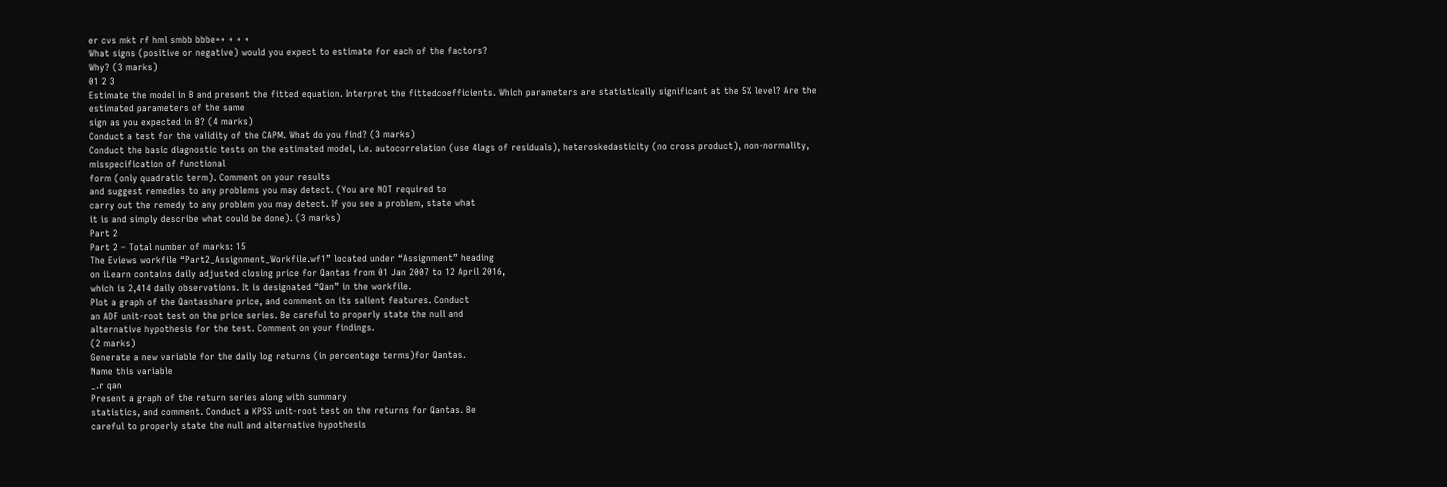er cvs mkt rf hml smbb bbbe=+ + + +
What signs (positive or negative) would you expect to estimate for each of the factors?
Why? (3 marks)
01 2 3
Estimate the model in B and present the fitted equation. Interpret the fittedcoefficients. Which parameters are statistically significant at the 5% level? Are the
estimated parameters of the same
sign as you expected in B? (4 marks)
Conduct a test for the validity of the CAPM. What do you find? (3 marks)
Conduct the basic diagnostic tests on the estimated model, i.e. autocorrelation (use 4lags of residuals), heteroskedasticity (no cross product), non-normality,
misspecification of functional
form (only quadratic term). Comment on your results
and suggest remedies to any problems you may detect. (You are NOT required to
carry out the remedy to any problem you may detect. If you see a problem, state what
it is and simply describe what could be done). (3 marks)
Part 2
Part 2 – Total number of marks: 15
The Eviews workfile “Part2_Assignment_Workfile.wf1” located under “Assignment” heading
on iLearn contains daily adjusted closing price for Qantas from 01 Jan 2007 to 12 April 2016,
which is 2,414 daily observations. It is designated “Qan” in the workfile.
Plot a graph of the Qantasshare price, and comment on its salient features. Conduct
an ADF unit-root test on the price series. Be careful to properly state the null and
alternative hypothesis for the test. Comment on your findings.
(2 marks)
Generate a new variable for the daily log returns (in percentage terms)for Qantas.
Name this variable
_.r qan
Present a graph of the return series along with summary
statistics, and comment. Conduct a KPSS unit-root test on the returns for Qantas. Be
careful to properly state the null and alternative hypothesis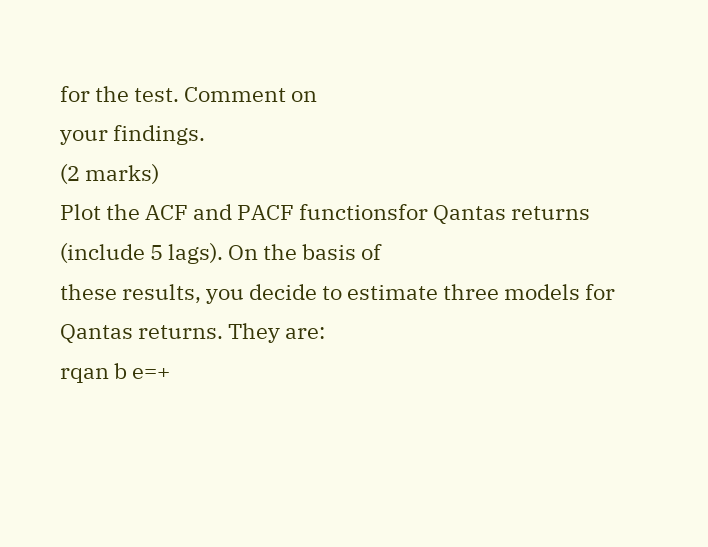for the test. Comment on
your findings.
(2 marks)
Plot the ACF and PACF functionsfor Qantas returns (include 5 lags). On the basis of
these results, you decide to estimate three models for Qantas returns. They are:
rqan b e=+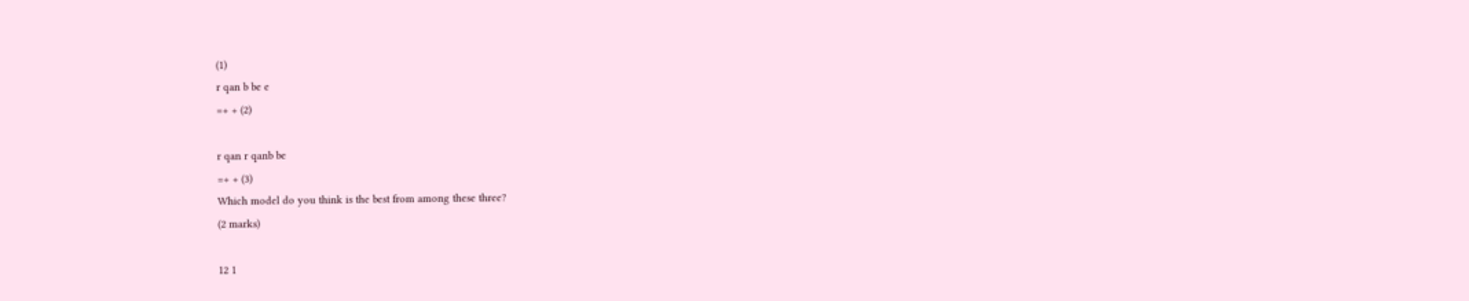(1)
r qan b be e
=+ + (2)

r qan r qanb be
=+ + (3)
Which model do you think is the best from among these three?
(2 marks)

12 1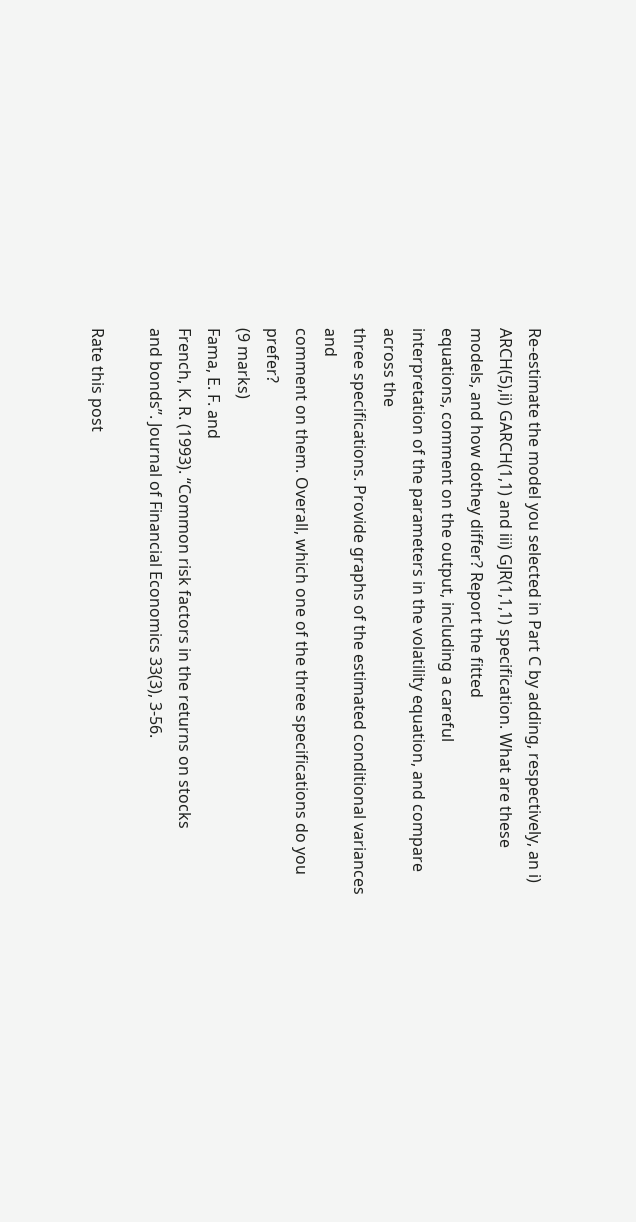Re-estimate the model you selected in Part C by adding, respectively, an i) ARCH(5),ii) GARCH(1,1) and iii) GJR(1,1,1) specification. What are these models, and how dothey differ? Report the fitted
equations, comment on the output, including a careful
interpretation of the parameters in the volatility equation, and compare across the
three specifications. Provide graphs of the estimated conditional variances and
comment on them. Overall, which one of the three specifications do you prefer?
(9 marks)
Fama, E. F. and
French, K. R. (1993). “Common risk factors in the returns on stocks
and bonds”. Journal of Financial Economics 33(3), 3-56.

Rate this post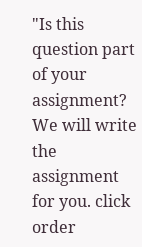"Is this question part of your assignment? We will write the assignment for you. click order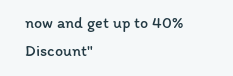now and get up to 40% Discount"